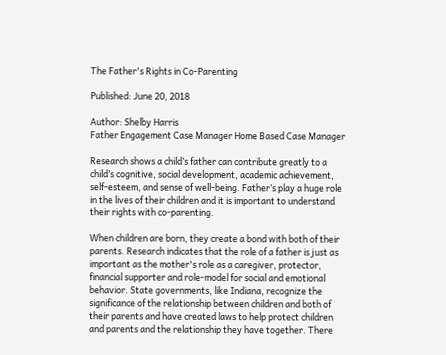The Father's Rights in Co-Parenting

Published: June 20, 2018

Author: Shelby Harris
Father Engagement Case Manager Home Based Case Manager

Research shows a child’s father can contribute greatly to a child’s cognitive, social development, academic achievement, self-esteem, and sense of well-being. Father’s play a huge role in the lives of their children and it is important to understand their rights with co-parenting.

When children are born, they create a bond with both of their parents. Research indicates that the role of a father is just as important as the mother's role as a caregiver, protector, financial supporter and role-model for social and emotional behavior. State governments, like Indiana, recognize the significance of the relationship between children and both of their parents and have created laws to help protect children and parents and the relationship they have together. There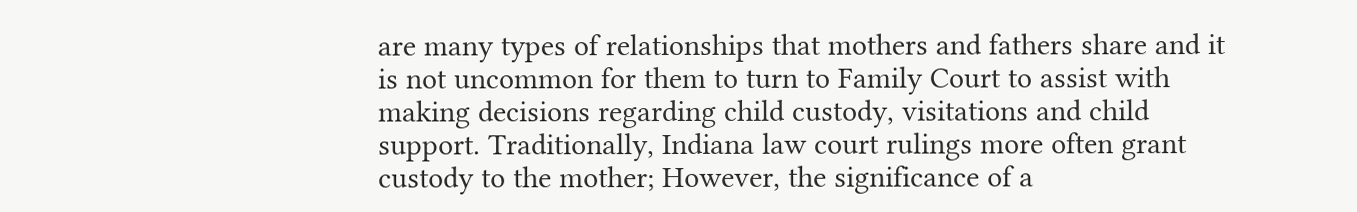are many types of relationships that mothers and fathers share and it is not uncommon for them to turn to Family Court to assist with making decisions regarding child custody, visitations and child support. Traditionally, Indiana law court rulings more often grant custody to the mother; However, the significance of a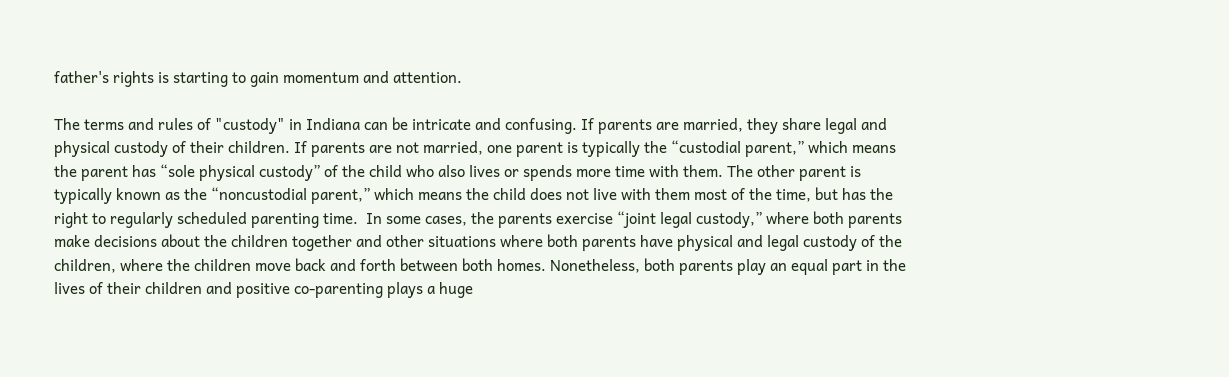father's rights is starting to gain momentum and attention.

The terms and rules of "custody" in Indiana can be intricate and confusing. If parents are married, they share legal and physical custody of their children. If parents are not married, one parent is typically the “custodial parent,” which means the parent has “sole physical custody” of the child who also lives or spends more time with them. The other parent is typically known as the “noncustodial parent,” which means the child does not live with them most of the time, but has the right to regularly scheduled parenting time.  In some cases, the parents exercise “joint legal custody,” where both parents make decisions about the children together and other situations where both parents have physical and legal custody of the children, where the children move back and forth between both homes. Nonetheless, both parents play an equal part in the lives of their children and positive co-parenting plays a huge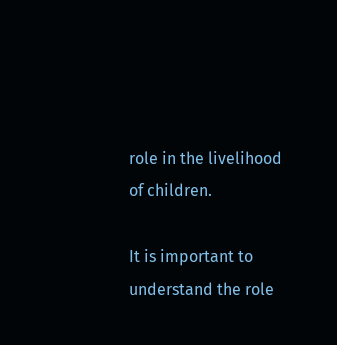role in the livelihood of children.

It is important to understand the role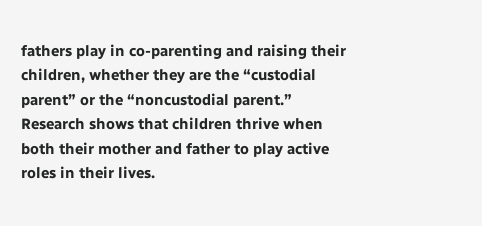fathers play in co-parenting and raising their children, whether they are the “custodial parent” or the “noncustodial parent.” Research shows that children thrive when both their mother and father to play active roles in their lives.